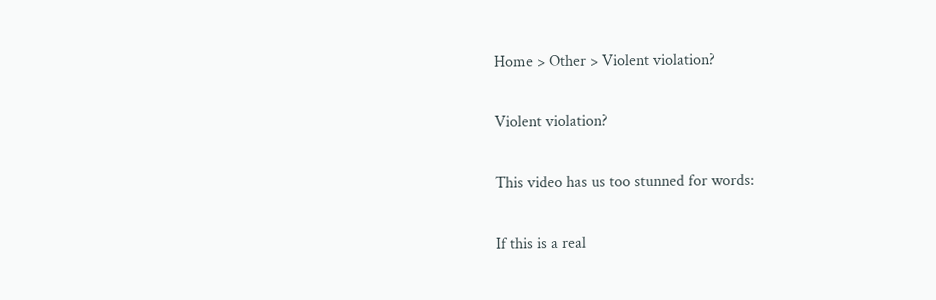Home > Other > Violent violation?

Violent violation?

This video has us too stunned for words:

If this is a real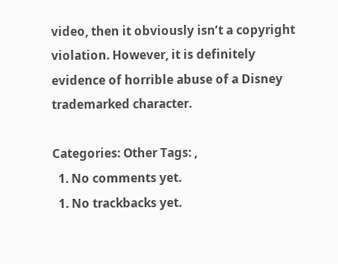video, then it obviously isn’t a copyright violation. However, it is definitely evidence of horrible abuse of a Disney trademarked character.

Categories: Other Tags: ,
  1. No comments yet.
  1. No trackbacks yet.